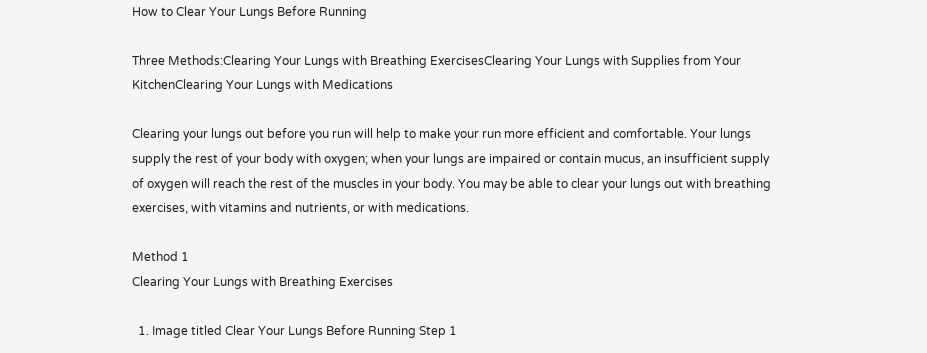How to Clear Your Lungs Before Running

Three Methods:Clearing Your Lungs with Breathing ExercisesClearing Your Lungs with Supplies from Your KitchenClearing Your Lungs with Medications

Clearing your lungs out before you run will help to make your run more efficient and comfortable. Your lungs supply the rest of your body with oxygen; when your lungs are impaired or contain mucus, an insufficient supply of oxygen will reach the rest of the muscles in your body. You may be able to clear your lungs out with breathing exercises, with vitamins and nutrients, or with medications.

Method 1
Clearing Your Lungs with Breathing Exercises

  1. Image titled Clear Your Lungs Before Running Step 1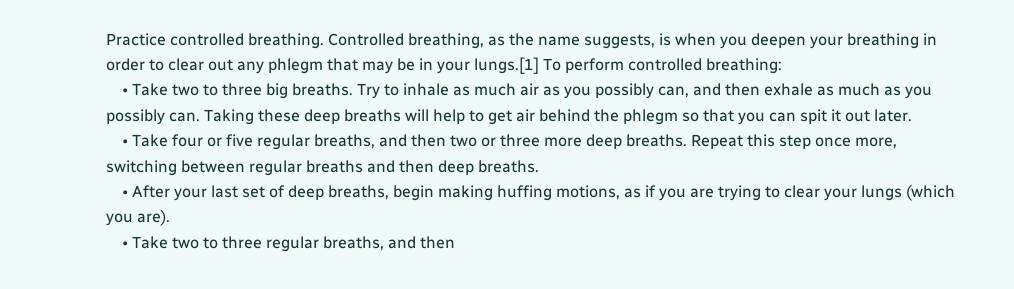Practice controlled breathing. Controlled breathing, as the name suggests, is when you deepen your breathing in order to clear out any phlegm that may be in your lungs.[1] To perform controlled breathing:
    • Take two to three big breaths. Try to inhale as much air as you possibly can, and then exhale as much as you possibly can. Taking these deep breaths will help to get air behind the phlegm so that you can spit it out later.
    • Take four or five regular breaths, and then two or three more deep breaths. Repeat this step once more, switching between regular breaths and then deep breaths.
    • After your last set of deep breaths, begin making huffing motions, as if you are trying to clear your lungs (which you are).
    • Take two to three regular breaths, and then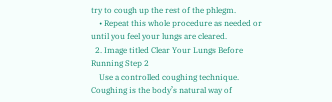try to cough up the rest of the phlegm.
    • Repeat this whole procedure as needed or until you feel your lungs are cleared.
  2. Image titled Clear Your Lungs Before Running Step 2
    Use a controlled coughing technique. Coughing is the body’s natural way of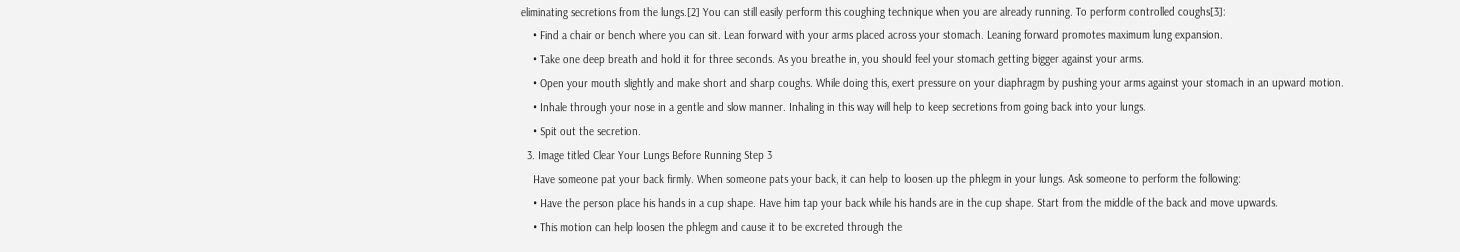eliminating secretions from the lungs.[2] You can still easily perform this coughing technique when you are already running. To perform controlled coughs[3]:
    • Find a chair or bench where you can sit. Lean forward with your arms placed across your stomach. Leaning forward promotes maximum lung expansion.
    • Take one deep breath and hold it for three seconds. As you breathe in, you should feel your stomach getting bigger against your arms.
    • Open your mouth slightly and make short and sharp coughs. While doing this, exert pressure on your diaphragm by pushing your arms against your stomach in an upward motion.
    • Inhale through your nose in a gentle and slow manner. Inhaling in this way will help to keep secretions from going back into your lungs.
    • Spit out the secretion.
  3. Image titled Clear Your Lungs Before Running Step 3
    Have someone pat your back firmly. When someone pats your back, it can help to loosen up the phlegm in your lungs. Ask someone to perform the following:
    • Have the person place his hands in a cup shape. Have him tap your back while his hands are in the cup shape. Start from the middle of the back and move upwards.
    • This motion can help loosen the phlegm and cause it to be excreted through the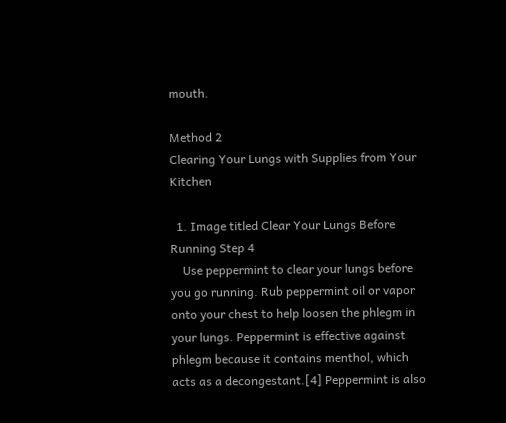mouth.

Method 2
Clearing Your Lungs with Supplies from Your Kitchen

  1. Image titled Clear Your Lungs Before Running Step 4
    Use peppermint to clear your lungs before you go running. Rub peppermint oil or vapor onto your chest to help loosen the phlegm in your lungs. Peppermint is effective against phlegm because it contains menthol, which acts as a decongestant.[4] Peppermint is also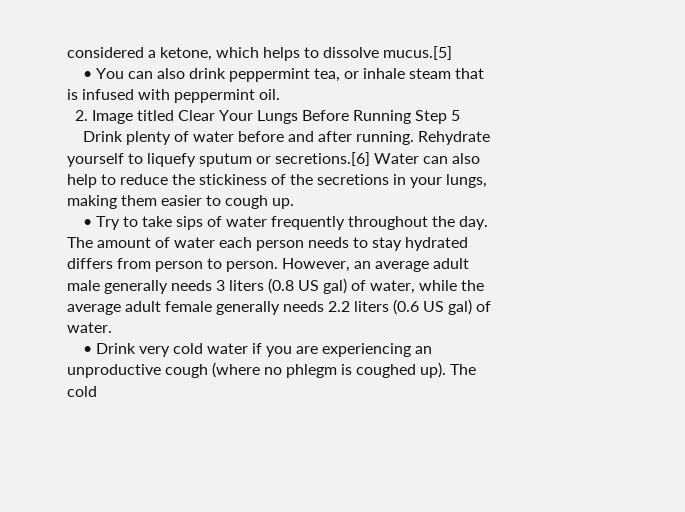considered a ketone, which helps to dissolve mucus.[5]
    • You can also drink peppermint tea, or inhale steam that is infused with peppermint oil.
  2. Image titled Clear Your Lungs Before Running Step 5
    Drink plenty of water before and after running. Rehydrate yourself to liquefy sputum or secretions.[6] Water can also help to reduce the stickiness of the secretions in your lungs, making them easier to cough up.
    • Try to take sips of water frequently throughout the day. The amount of water each person needs to stay hydrated differs from person to person. However, an average adult male generally needs 3 liters (0.8 US gal) of water, while the average adult female generally needs 2.2 liters (0.6 US gal) of water.
    • Drink very cold water if you are experiencing an unproductive cough (where no phlegm is coughed up). The cold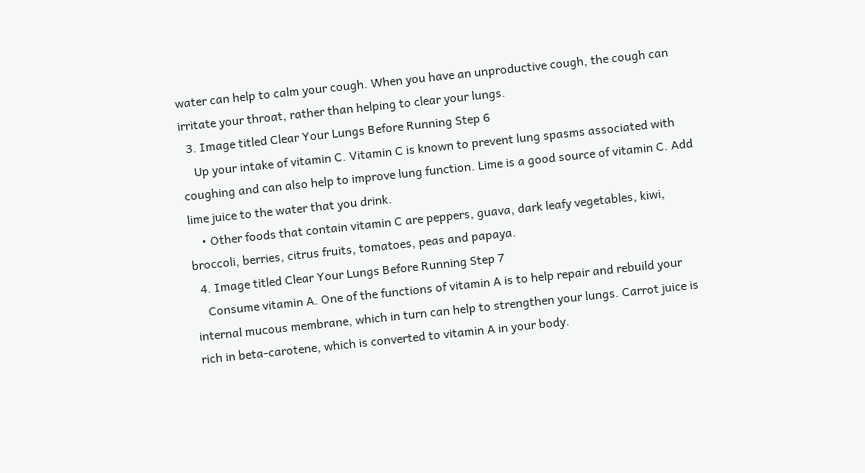water can help to calm your cough. When you have an unproductive cough, the cough can irritate your throat, rather than helping to clear your lungs.
  3. Image titled Clear Your Lungs Before Running Step 6
    Up your intake of vitamin C. Vitamin C is known to prevent lung spasms associated with coughing and can also help to improve lung function. Lime is a good source of vitamin C. Add lime juice to the water that you drink.
    • Other foods that contain vitamin C are peppers, guava, dark leafy vegetables, kiwi, broccoli, berries, citrus fruits, tomatoes, peas and papaya.
  4. Image titled Clear Your Lungs Before Running Step 7
    Consume vitamin A. One of the functions of vitamin A is to help repair and rebuild your internal mucous membrane, which in turn can help to strengthen your lungs. Carrot juice is rich in beta-carotene, which is converted to vitamin A in your body.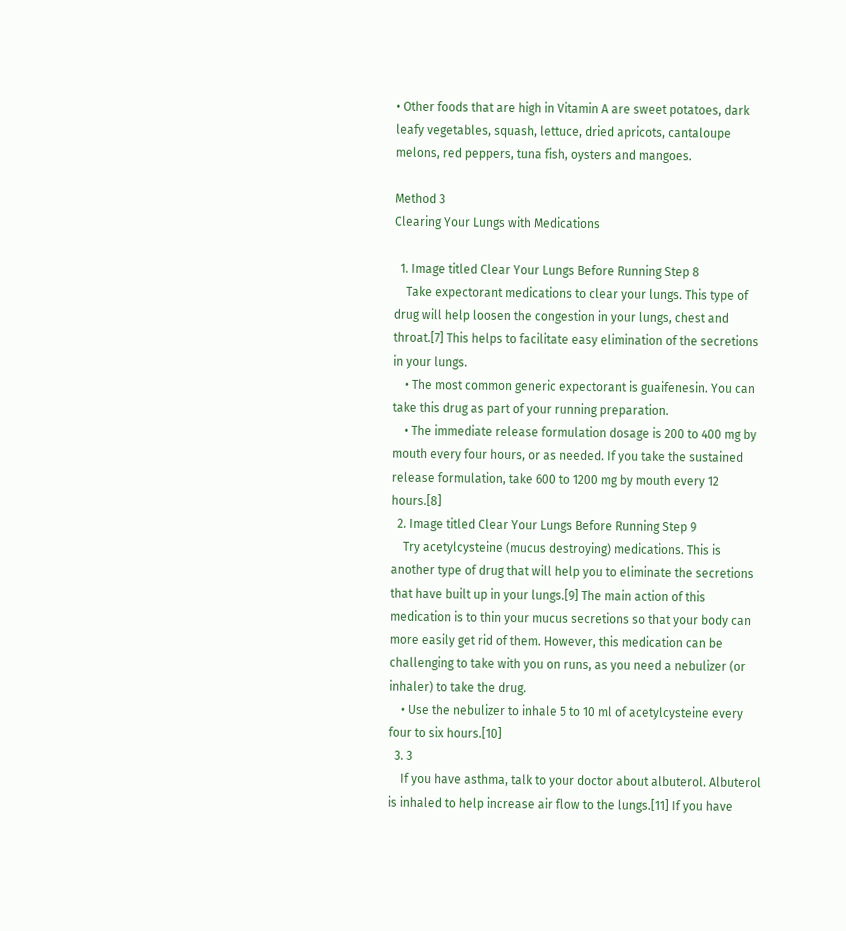• Other foods that are high in Vitamin A are sweet potatoes, dark leafy vegetables, squash, lettuce, dried apricots, cantaloupe melons, red peppers, tuna fish, oysters and mangoes.

Method 3
Clearing Your Lungs with Medications

  1. Image titled Clear Your Lungs Before Running Step 8
    Take expectorant medications to clear your lungs. This type of drug will help loosen the congestion in your lungs, chest and throat.[7] This helps to facilitate easy elimination of the secretions in your lungs.
    • The most common generic expectorant is guaifenesin. You can take this drug as part of your running preparation.
    • The immediate release formulation dosage is 200 to 400 mg by mouth every four hours, or as needed. If you take the sustained release formulation, take 600 to 1200 mg by mouth every 12 hours.[8]
  2. Image titled Clear Your Lungs Before Running Step 9
    Try acetylcysteine (mucus destroying) medications. This is another type of drug that will help you to eliminate the secretions that have built up in your lungs.[9] The main action of this medication is to thin your mucus secretions so that your body can more easily get rid of them. However, this medication can be challenging to take with you on runs, as you need a nebulizer (or inhaler) to take the drug.
    • Use the nebulizer to inhale 5 to 10 ml of acetylcysteine every four to six hours.[10]
  3. 3
    If you have asthma, talk to your doctor about albuterol. Albuterol is inhaled to help increase air flow to the lungs.[11] If you have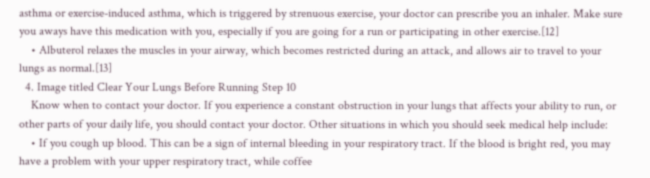asthma or exercise-induced asthma, which is triggered by strenuous exercise, your doctor can prescribe you an inhaler. Make sure you aways have this medication with you, especially if you are going for a run or participating in other exercise.[12]
    • Albuterol relaxes the muscles in your airway, which becomes restricted during an attack, and allows air to travel to your lungs as normal.[13]
  4. Image titled Clear Your Lungs Before Running Step 10
    Know when to contact your doctor. If you experience a constant obstruction in your lungs that affects your ability to run, or other parts of your daily life, you should contact your doctor. Other situations in which you should seek medical help include:
    • If you cough up blood. This can be a sign of internal bleeding in your respiratory tract. If the blood is bright red, you may have a problem with your upper respiratory tract, while coffee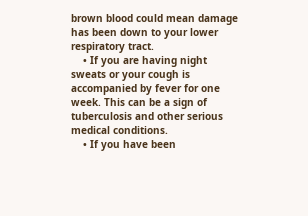brown blood could mean damage has been down to your lower respiratory tract.
    • If you are having night sweats or your cough is accompanied by fever for one week. This can be a sign of tuberculosis and other serious medical conditions.
    • If you have been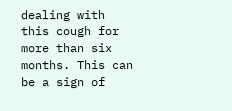dealing with this cough for more than six months. This can be a sign of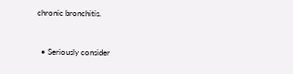chronic bronchitis.


  • Seriously consider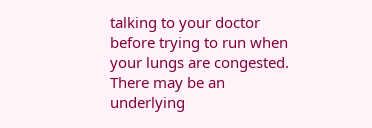talking to your doctor before trying to run when your lungs are congested. There may be an underlying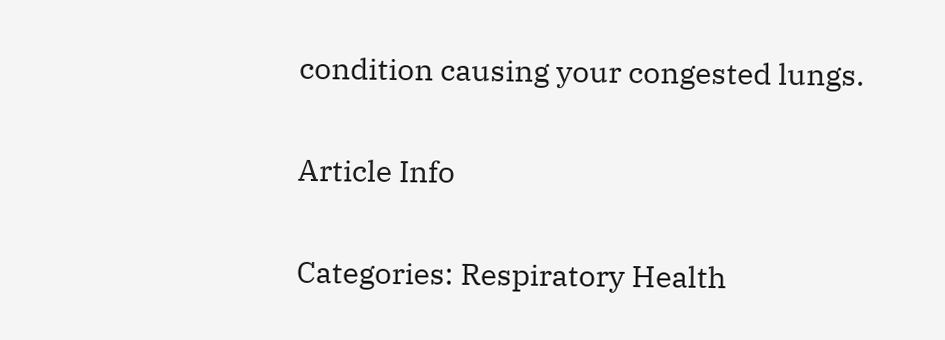condition causing your congested lungs.

Article Info

Categories: Respiratory Health